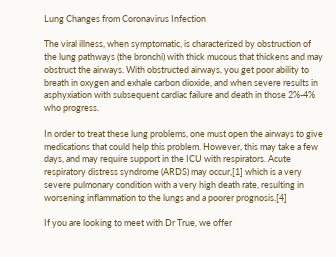Lung Changes from Coronavirus Infection

The viral illness, when symptomatic, is characterized by obstruction of the lung pathways (the bronchi) with thick mucous that thickens and may obstruct the airways. With obstructed airways, you get poor ability to breath in oxygen and exhale carbon dioxide, and when severe results in asphyxiation with subsequent cardiac failure and death in those 2%-4% who progress.

In order to treat these lung problems, one must open the airways to give medications that could help this problem. However, this may take a few days, and may require support in the ICU with respirators. Acute respiratory distress syndrome (ARDS) may occur,[1] which is a very severe pulmonary condition with a very high death rate, resulting in worsening inflammation to the lungs and a poorer prognosis.[4]

If you are looking to meet with Dr True, we offer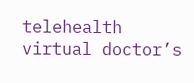telehealth virtual doctor’s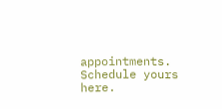appointments.
Schedule yours here.